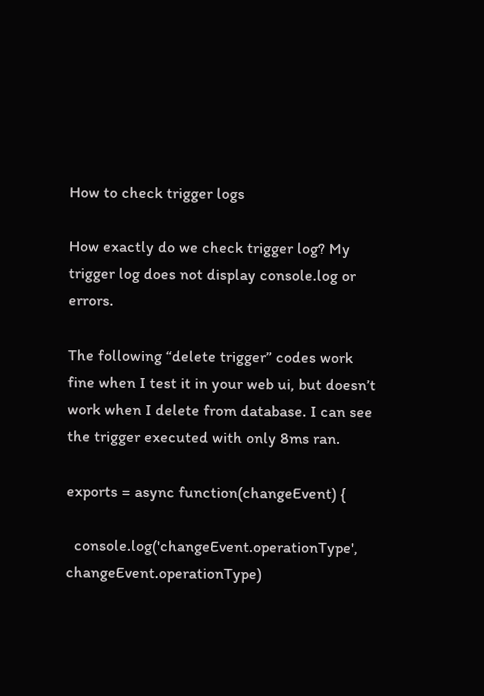How to check trigger logs

How exactly do we check trigger log? My trigger log does not display console.log or errors.

The following “delete trigger” codes work fine when I test it in your web ui, but doesn’t work when I delete from database. I can see the trigger executed with only 8ms ran.

exports = async function(changeEvent) {

  console.log('changeEvent.operationType', changeEvent.operationType)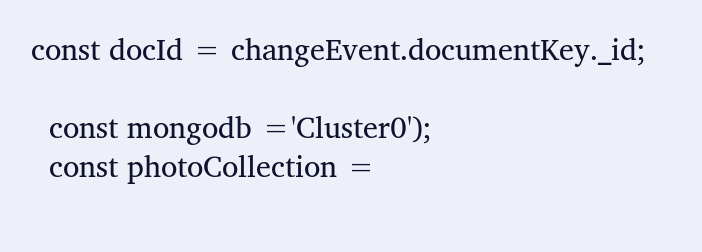const docId = changeEvent.documentKey._id;

  const mongodb ='Cluster0');
  const photoCollection =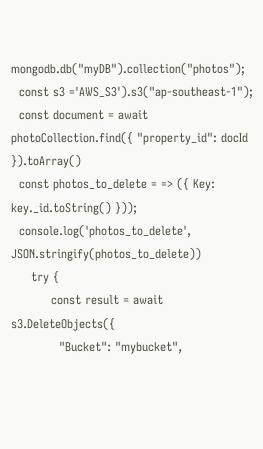mongodb.db("myDB").collection("photos");
  const s3 ='AWS_S3').s3("ap-southeast-1");
  const document = await photoCollection.find({ "property_id": docId }).toArray()
  const photos_to_delete = => ({ Key: key._id.toString() }));
  console.log('photos_to_delete', JSON.stringify(photos_to_delete))
     try {
          const result = await s3.DeleteObjects({
            "Bucket": "mybucket",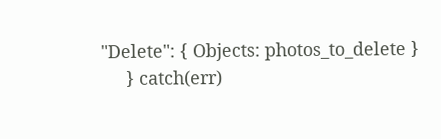"Delete": { Objects: photos_to_delete }
     } catch(err)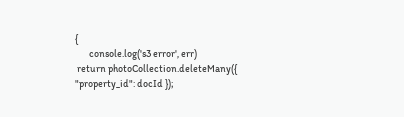{
       console.log('s3 error', err)
 return photoCollection.deleteMany({ "property_id": docId });